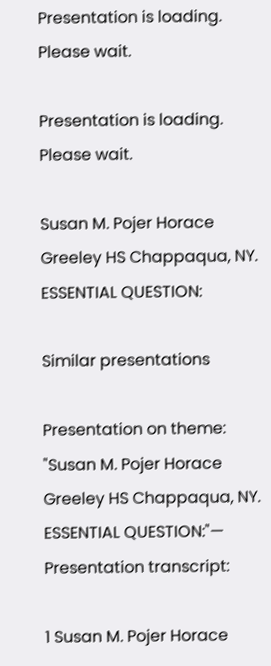Presentation is loading. Please wait.

Presentation is loading. Please wait.

Susan M. Pojer Horace Greeley HS Chappaqua, NY. ESSENTIAL QUESTION:

Similar presentations

Presentation on theme: "Susan M. Pojer Horace Greeley HS Chappaqua, NY. ESSENTIAL QUESTION:"— Presentation transcript:

1 Susan M. Pojer Horace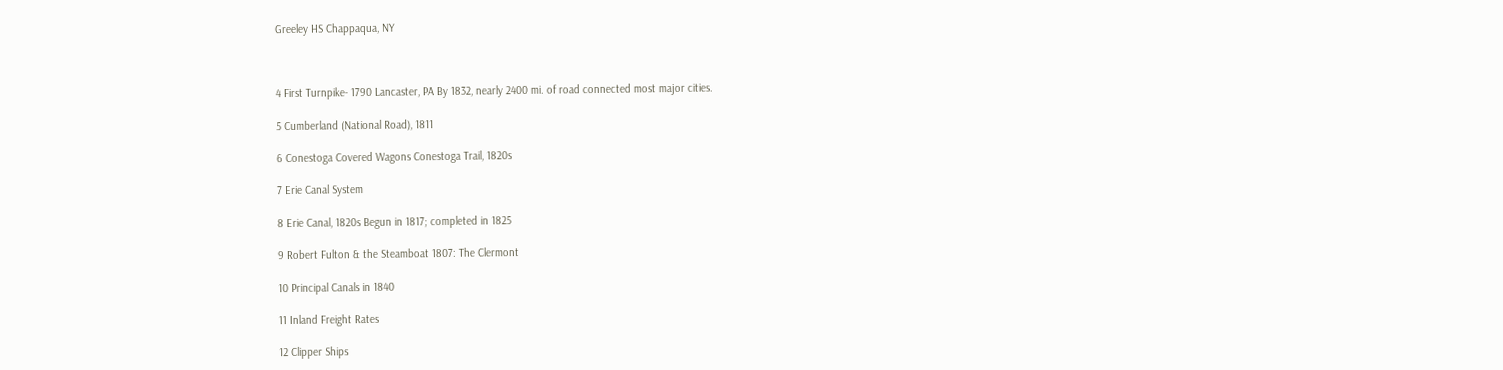Greeley HS Chappaqua, NY



4 First Turnpike- 1790 Lancaster, PA By 1832, nearly 2400 mi. of road connected most major cities.

5 Cumberland (National Road), 1811

6 Conestoga Covered Wagons Conestoga Trail, 1820s

7 Erie Canal System

8 Erie Canal, 1820s Begun in 1817; completed in 1825

9 Robert Fulton & the Steamboat 1807: The Clermont

10 Principal Canals in 1840

11 Inland Freight Rates

12 Clipper Ships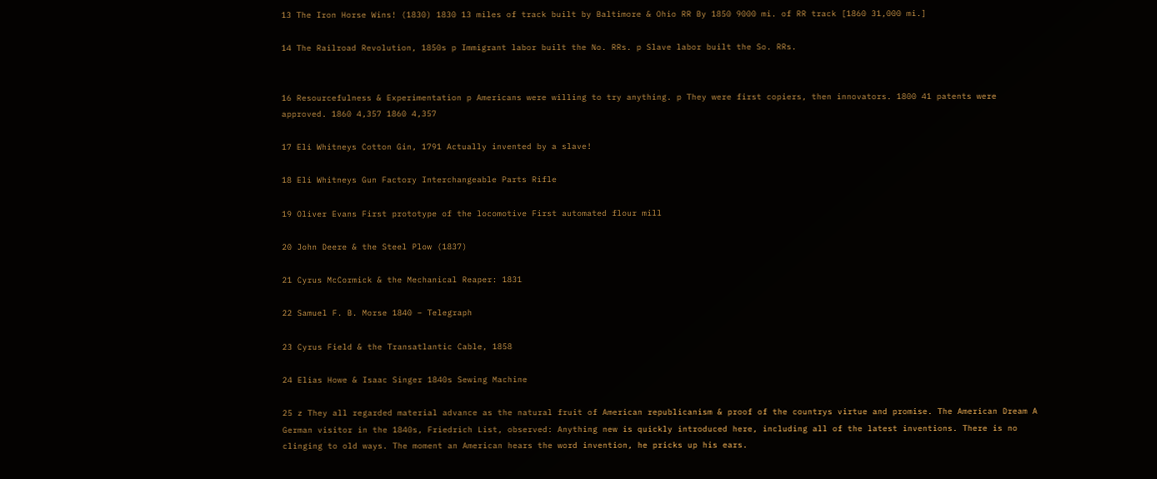13 The Iron Horse Wins! (1830) 1830 13 miles of track built by Baltimore & Ohio RR By 1850 9000 mi. of RR track [1860 31,000 mi.]

14 The Railroad Revolution, 1850s p Immigrant labor built the No. RRs. p Slave labor built the So. RRs.


16 Resourcefulness & Experimentation p Americans were willing to try anything. p They were first copiers, then innovators. 1800 41 patents were approved. 1860 4,357 1860 4,357

17 Eli Whitneys Cotton Gin, 1791 Actually invented by a slave!

18 Eli Whitneys Gun Factory Interchangeable Parts Rifle

19 Oliver Evans First prototype of the locomotive First automated flour mill

20 John Deere & the Steel Plow (1837)

21 Cyrus McCormick & the Mechanical Reaper: 1831

22 Samuel F. B. Morse 1840 – Telegraph

23 Cyrus Field & the Transatlantic Cable, 1858

24 Elias Howe & Isaac Singer 1840s Sewing Machine

25 z They all regarded material advance as the natural fruit of American republicanism & proof of the countrys virtue and promise. The American Dream A German visitor in the 1840s, Friedrich List, observed: Anything new is quickly introduced here, including all of the latest inventions. There is no clinging to old ways. The moment an American hears the word invention, he pricks up his ears.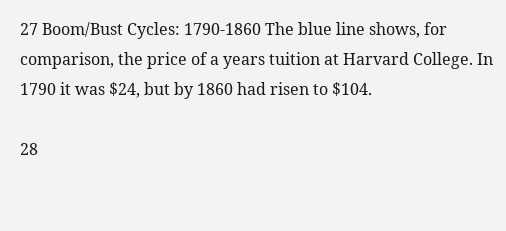27 Boom/Bust Cycles: 1790-1860 The blue line shows, for comparison, the price of a years tuition at Harvard College. In 1790 it was $24, but by 1860 had risen to $104.

28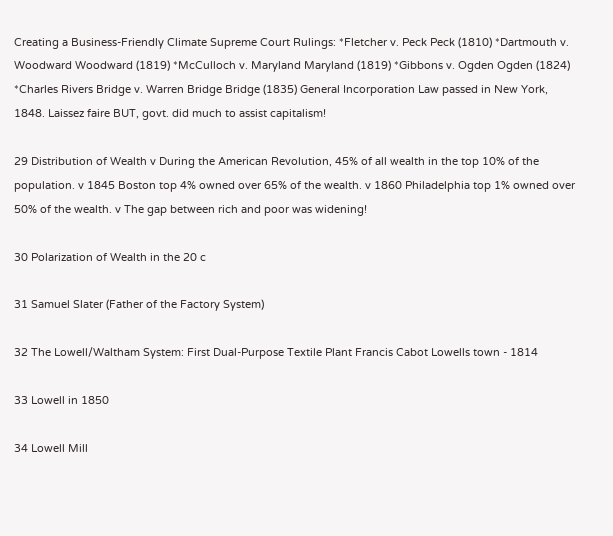Creating a Business-Friendly Climate Supreme Court Rulings: *Fletcher v. Peck Peck (1810) *Dartmouth v. Woodward Woodward (1819) *McCulloch v. Maryland Maryland (1819) *Gibbons v. Ogden Ogden (1824) *Charles Rivers Bridge v. Warren Bridge Bridge (1835) General Incorporation Law passed in New York, 1848. Laissez faire BUT, govt. did much to assist capitalism!

29 Distribution of Wealth v During the American Revolution, 45% of all wealth in the top 10% of the population. v 1845 Boston top 4% owned over 65% of the wealth. v 1860 Philadelphia top 1% owned over 50% of the wealth. v The gap between rich and poor was widening!

30 Polarization of Wealth in the 20 c

31 Samuel Slater (Father of the Factory System)

32 The Lowell/Waltham System: First Dual-Purpose Textile Plant Francis Cabot Lowells town - 1814

33 Lowell in 1850

34 Lowell Mill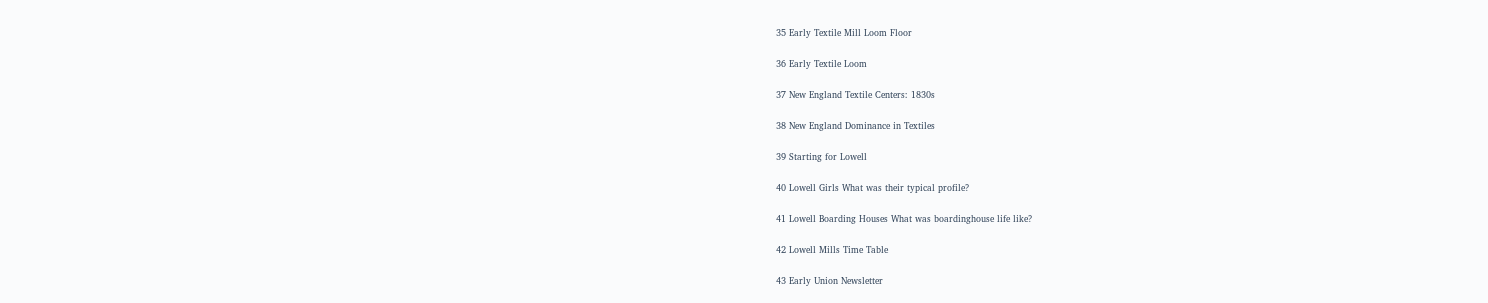35 Early Textile Mill Loom Floor

36 Early Textile Loom

37 New England Textile Centers: 1830s

38 New England Dominance in Textiles

39 Starting for Lowell

40 Lowell Girls What was their typical profile?

41 Lowell Boarding Houses What was boardinghouse life like?

42 Lowell Mills Time Table

43 Early Union Newsletter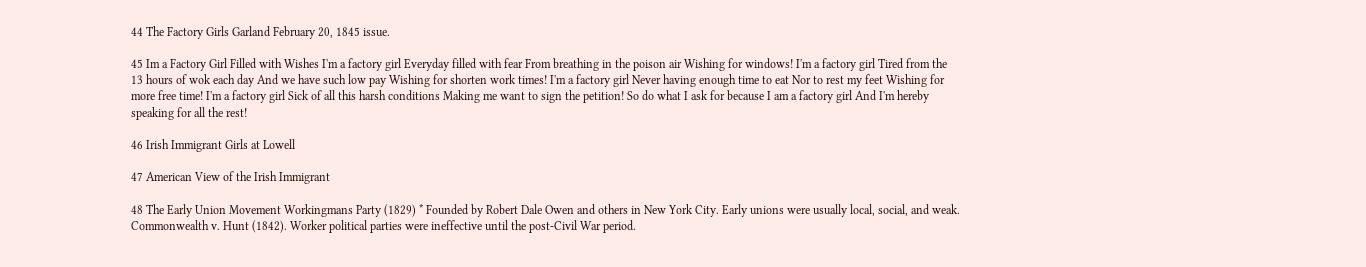44 The Factory Girls Garland February 20, 1845 issue.

45 Im a Factory Girl Filled with Wishes I'm a factory girl Everyday filled with fear From breathing in the poison air Wishing for windows! I'm a factory girl Tired from the 13 hours of wok each day And we have such low pay Wishing for shorten work times! I'm a factory girl Never having enough time to eat Nor to rest my feet Wishing for more free time! I'm a factory girl Sick of all this harsh conditions Making me want to sign the petition! So do what I ask for because I am a factory girl And I'm hereby speaking for all the rest!

46 Irish Immigrant Girls at Lowell

47 American View of the Irish Immigrant

48 The Early Union Movement Workingmans Party (1829) * Founded by Robert Dale Owen and others in New York City. Early unions were usually local, social, and weak. Commonwealth v. Hunt (1842). Worker political parties were ineffective until the post-Civil War period.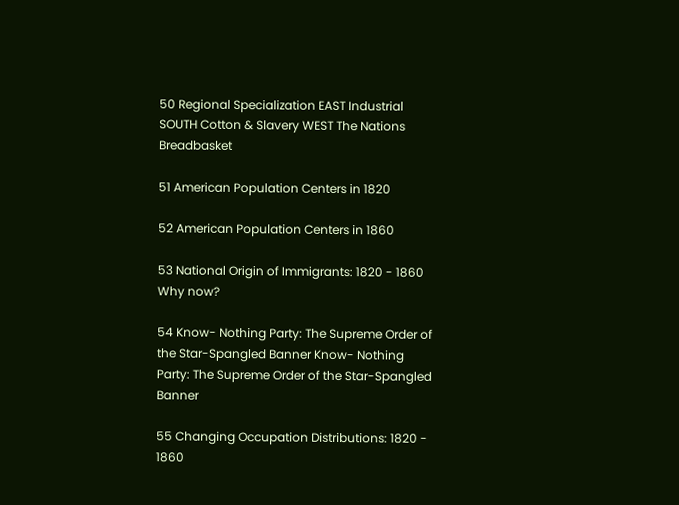50 Regional Specialization EAST Industrial SOUTH Cotton & Slavery WEST The Nations Breadbasket

51 American Population Centers in 1820

52 American Population Centers in 1860

53 National Origin of Immigrants: 1820 - 1860 Why now?

54 Know- Nothing Party: The Supreme Order of the Star-Spangled Banner Know- Nothing Party: The Supreme Order of the Star-Spangled Banner

55 Changing Occupation Distributions: 1820 - 1860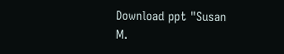Download ppt "Susan M.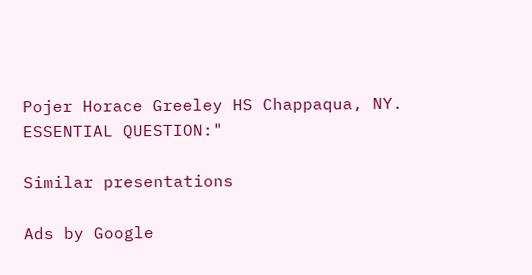Pojer Horace Greeley HS Chappaqua, NY. ESSENTIAL QUESTION:"

Similar presentations

Ads by Google